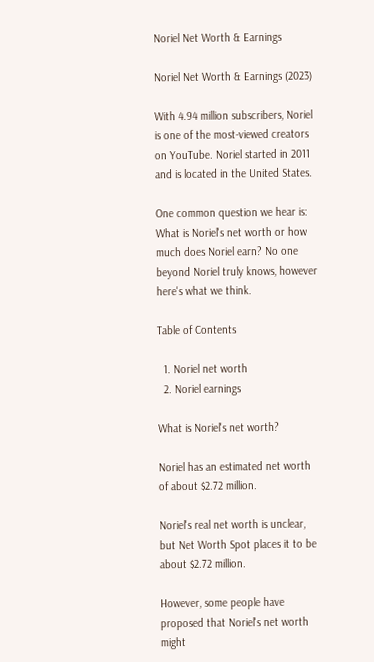Noriel Net Worth & Earnings

Noriel Net Worth & Earnings (2023)

With 4.94 million subscribers, Noriel is one of the most-viewed creators on YouTube. Noriel started in 2011 and is located in the United States.

One common question we hear is: What is Noriel's net worth or how much does Noriel earn? No one beyond Noriel truly knows, however here's what we think.

Table of Contents

  1. Noriel net worth
  2. Noriel earnings

What is Noriel's net worth?

Noriel has an estimated net worth of about $2.72 million.

Noriel's real net worth is unclear, but Net Worth Spot places it to be about $2.72 million.

However, some people have proposed that Noriel's net worth might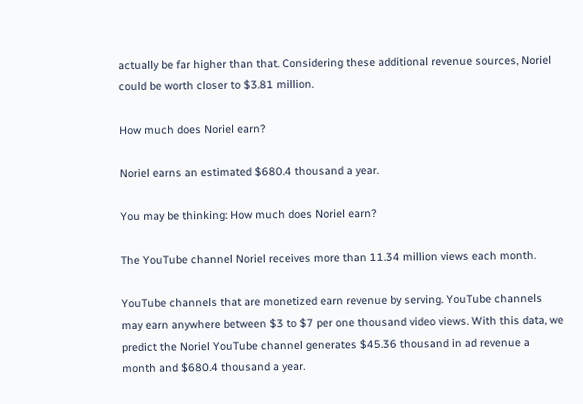actually be far higher than that. Considering these additional revenue sources, Noriel could be worth closer to $3.81 million.

How much does Noriel earn?

Noriel earns an estimated $680.4 thousand a year.

You may be thinking: How much does Noriel earn?

The YouTube channel Noriel receives more than 11.34 million views each month.

YouTube channels that are monetized earn revenue by serving. YouTube channels may earn anywhere between $3 to $7 per one thousand video views. With this data, we predict the Noriel YouTube channel generates $45.36 thousand in ad revenue a month and $680.4 thousand a year.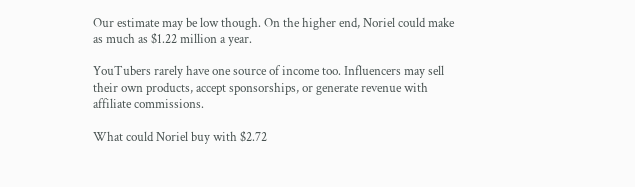Our estimate may be low though. On the higher end, Noriel could make as much as $1.22 million a year.

YouTubers rarely have one source of income too. Influencers may sell their own products, accept sponsorships, or generate revenue with affiliate commissions.

What could Noriel buy with $2.72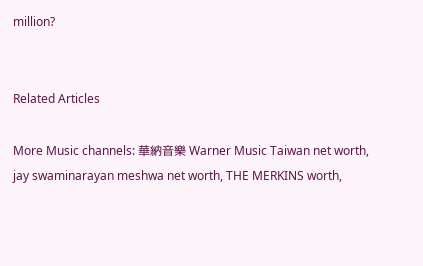million?


Related Articles

More Music channels: 華納音樂 Warner Music Taiwan net worth, jay swaminarayan meshwa net worth, THE MERKINS worth,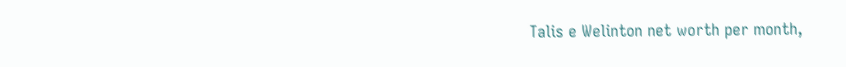Talis e Welinton net worth per month,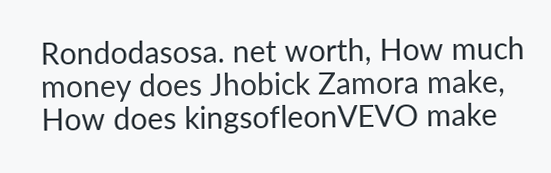Rondodasosa. net worth, How much money does Jhobick Zamora make, How does kingsofleonVEVO make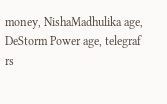money, NishaMadhulika age, DeStorm Power age, telegraf rs